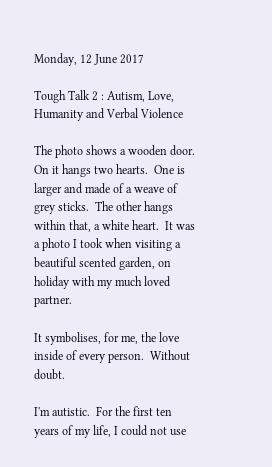Monday, 12 June 2017

Tough Talk 2 : Autism, Love, Humanity and Verbal Violence

The photo shows a wooden door.  On it hangs two hearts.  One is larger and made of a weave of grey sticks.  The other hangs within that, a white heart.  It was a photo I took when visiting a beautiful scented garden, on holiday with my much loved partner.

It symbolises, for me, the love inside of every person.  Without doubt.

I'm autistic.  For the first ten years of my life, I could not use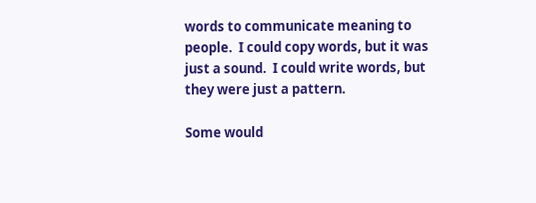words to communicate meaning to people.  I could copy words, but it was just a sound.  I could write words, but they were just a pattern.

Some would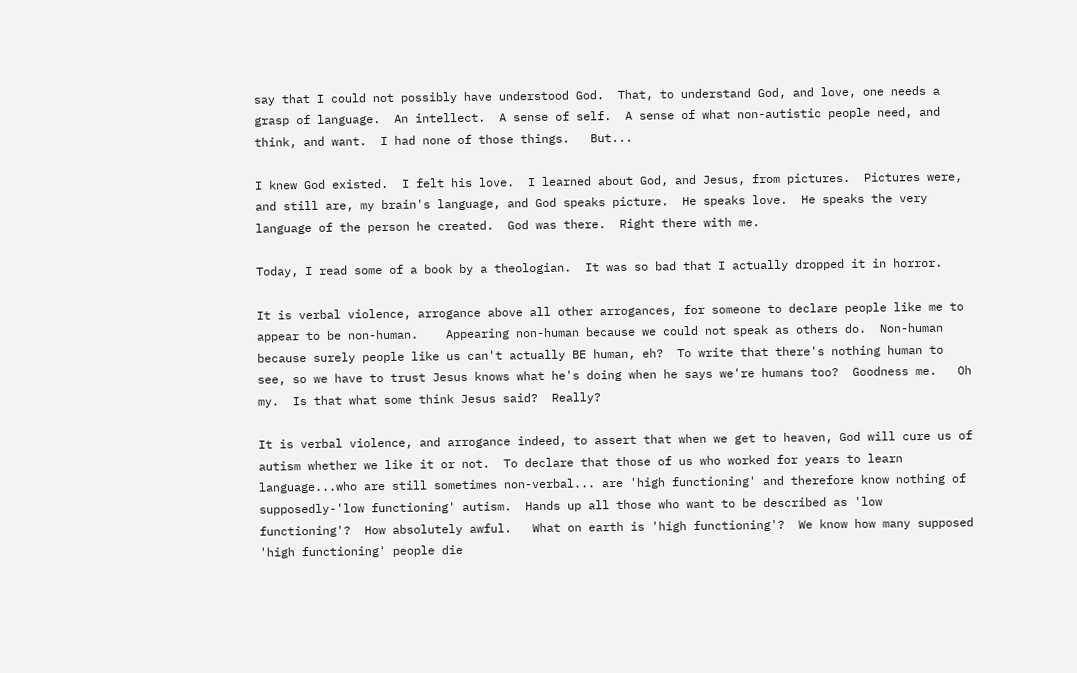say that I could not possibly have understood God.  That, to understand God, and love, one needs a grasp of language.  An intellect.  A sense of self.  A sense of what non-autistic people need, and think, and want.  I had none of those things.   But...

I knew God existed.  I felt his love.  I learned about God, and Jesus, from pictures.  Pictures were, and still are, my brain's language, and God speaks picture.  He speaks love.  He speaks the very language of the person he created.  God was there.  Right there with me.

Today, I read some of a book by a theologian.  It was so bad that I actually dropped it in horror.

It is verbal violence, arrogance above all other arrogances, for someone to declare people like me to appear to be non-human.    Appearing non-human because we could not speak as others do.  Non-human because surely people like us can't actually BE human, eh?  To write that there's nothing human to see, so we have to trust Jesus knows what he's doing when he says we're humans too?  Goodness me.   Oh my.  Is that what some think Jesus said?  Really?

It is verbal violence, and arrogance indeed, to assert that when we get to heaven, God will cure us of autism whether we like it or not.  To declare that those of us who worked for years to learn language...who are still sometimes non-verbal... are 'high functioning' and therefore know nothing of supposedly-'low functioning' autism.  Hands up all those who want to be described as 'low functioning'?  How absolutely awful.   What on earth is 'high functioning'?  We know how many supposed 'high functioning' people die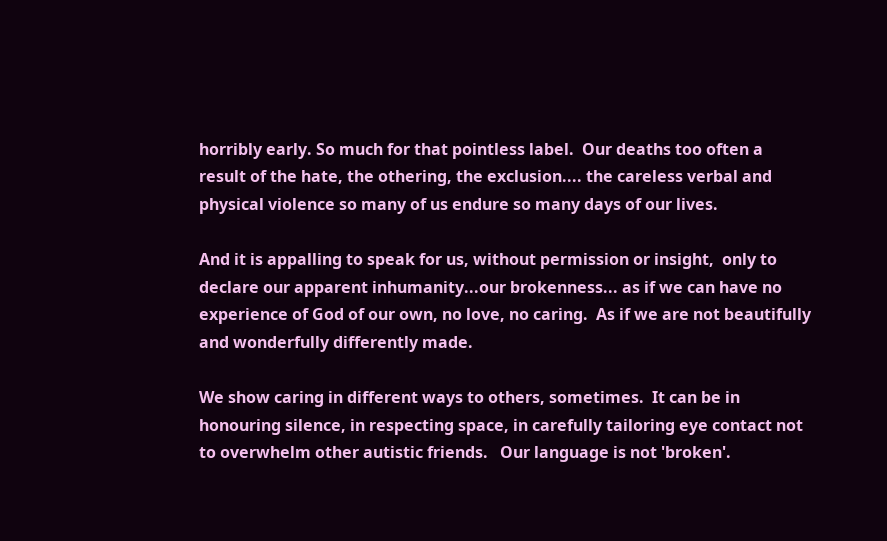horribly early. So much for that pointless label.  Our deaths too often a result of the hate, the othering, the exclusion.... the careless verbal and physical violence so many of us endure so many days of our lives.

And it is appalling to speak for us, without permission or insight,  only to declare our apparent inhumanity...our brokenness... as if we can have no experience of God of our own, no love, no caring.  As if we are not beautifully and wonderfully differently made.

We show caring in different ways to others, sometimes.  It can be in honouring silence, in respecting space, in carefully tailoring eye contact not to overwhelm other autistic friends.   Our language is not 'broken'.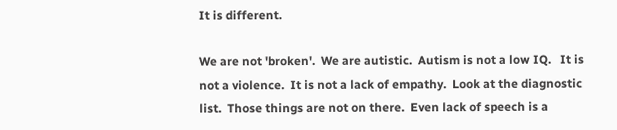It is different.

We are not 'broken'.  We are autistic.  Autism is not a low IQ.   It is not a violence.  It is not a lack of empathy.  Look at the diagnostic list.  Those things are not on there.  Even lack of speech is a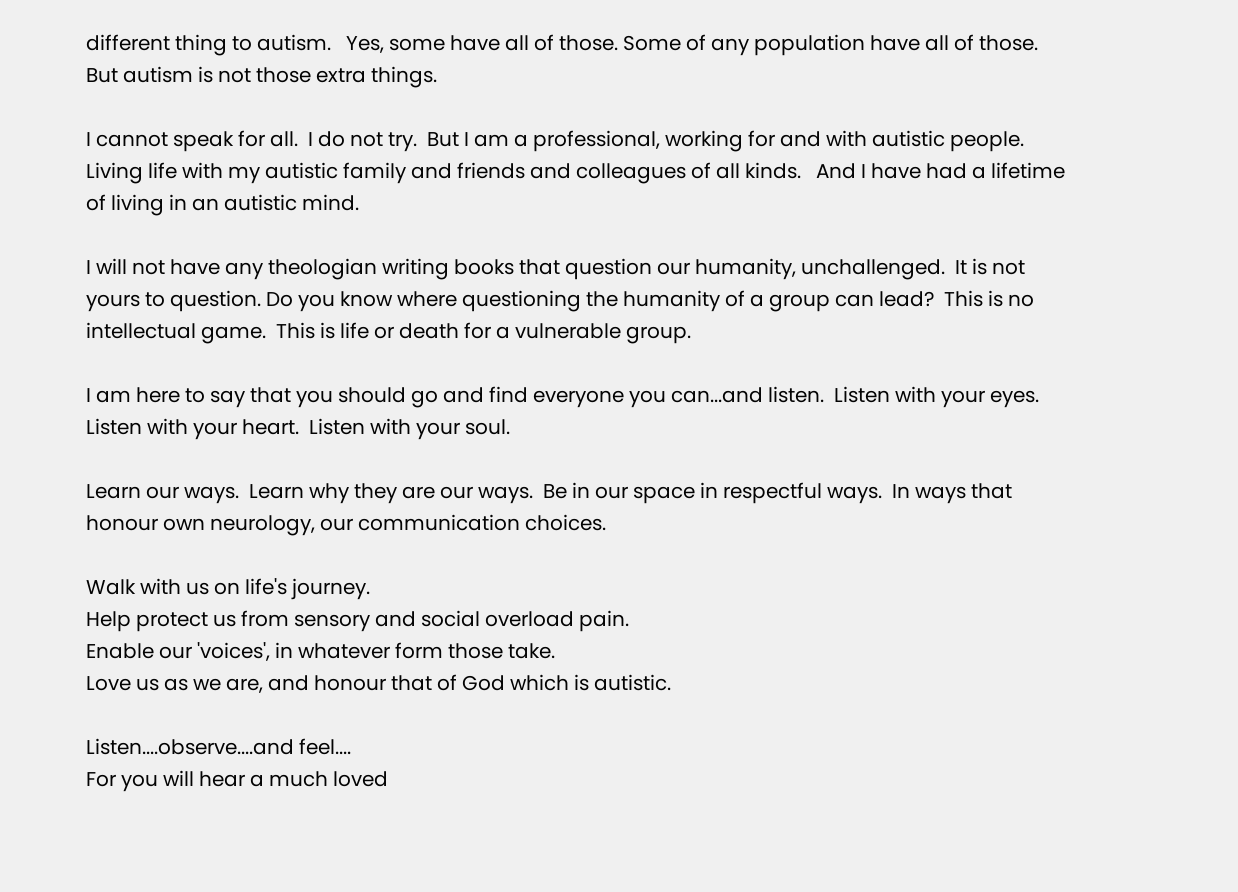different thing to autism.   Yes, some have all of those. Some of any population have all of those.  But autism is not those extra things.

I cannot speak for all.  I do not try.  But I am a professional, working for and with autistic people.  Living life with my autistic family and friends and colleagues of all kinds.   And I have had a lifetime of living in an autistic mind.

I will not have any theologian writing books that question our humanity, unchallenged.  It is not yours to question. Do you know where questioning the humanity of a group can lead?  This is no intellectual game.  This is life or death for a vulnerable group.

I am here to say that you should go and find everyone you can...and listen.  Listen with your eyes.  Listen with your heart.  Listen with your soul.

Learn our ways.  Learn why they are our ways.  Be in our space in respectful ways.  In ways that honour own neurology, our communication choices.

Walk with us on life's journey.
Help protect us from sensory and social overload pain.
Enable our 'voices', in whatever form those take.
Love us as we are, and honour that of God which is autistic.

Listen....observe....and feel....
For you will hear a much loved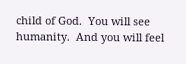child of God.  You will see humanity.  And you will feel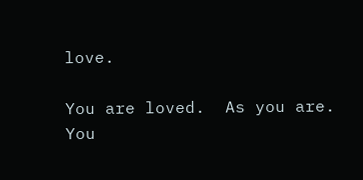love.

You are loved.  As you are.
You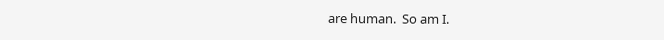are human.  So am I.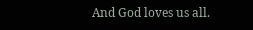And God loves us all.